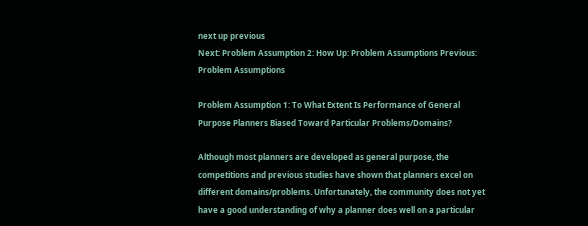next up previous
Next: Problem Assumption 2: How Up: Problem Assumptions Previous: Problem Assumptions

Problem Assumption 1: To What Extent Is Performance of General Purpose Planners Biased Toward Particular Problems/Domains?

Although most planners are developed as general purpose, the competitions and previous studies have shown that planners excel on different domains/problems. Unfortunately, the community does not yet have a good understanding of why a planner does well on a particular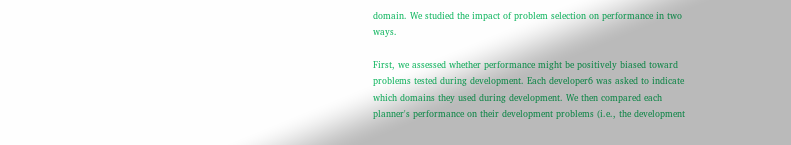domain. We studied the impact of problem selection on performance in two ways.

First, we assessed whether performance might be positively biased toward problems tested during development. Each developer6 was asked to indicate which domains they used during development. We then compared each planner's performance on their development problems (i.e., the development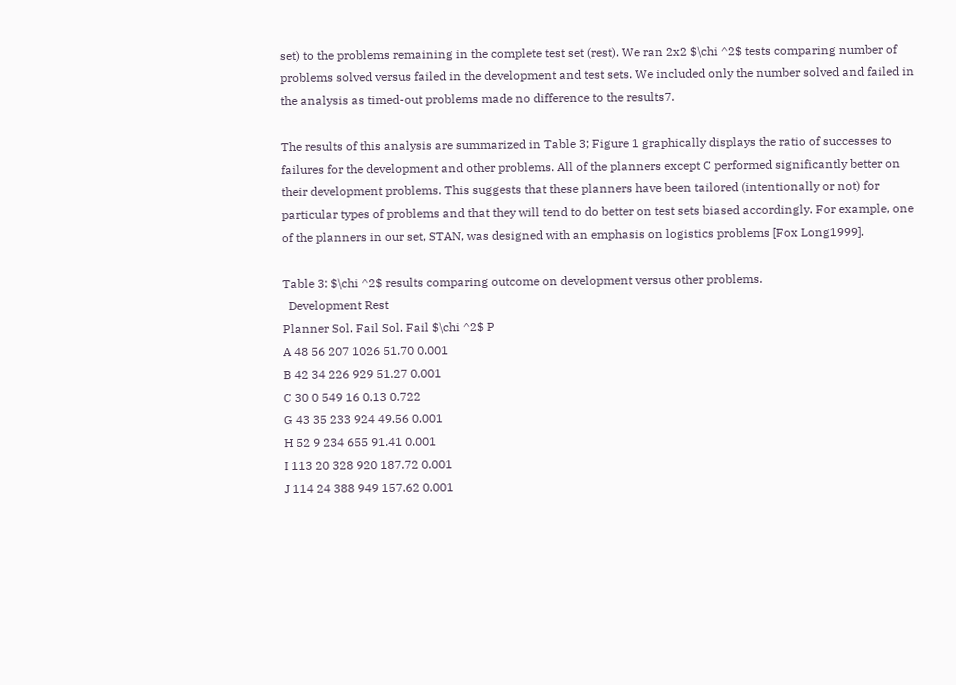set) to the problems remaining in the complete test set (rest). We ran 2x2 $\chi ^2$ tests comparing number of problems solved versus failed in the development and test sets. We included only the number solved and failed in the analysis as timed-out problems made no difference to the results7.

The results of this analysis are summarized in Table 3; Figure 1 graphically displays the ratio of successes to failures for the development and other problems. All of the planners except C performed significantly better on their development problems. This suggests that these planners have been tailored (intentionally or not) for particular types of problems and that they will tend to do better on test sets biased accordingly. For example, one of the planners in our set, STAN, was designed with an emphasis on logistics problems [Fox Long1999].

Table 3: $\chi ^2$ results comparing outcome on development versus other problems.
  Development Rest
Planner Sol. Fail Sol. Fail $\chi ^2$ P
A 48 56 207 1026 51.70 0.001
B 42 34 226 929 51.27 0.001
C 30 0 549 16 0.13 0.722
G 43 35 233 924 49.56 0.001
H 52 9 234 655 91.41 0.001
I 113 20 328 920 187.72 0.001
J 114 24 388 949 157.62 0.001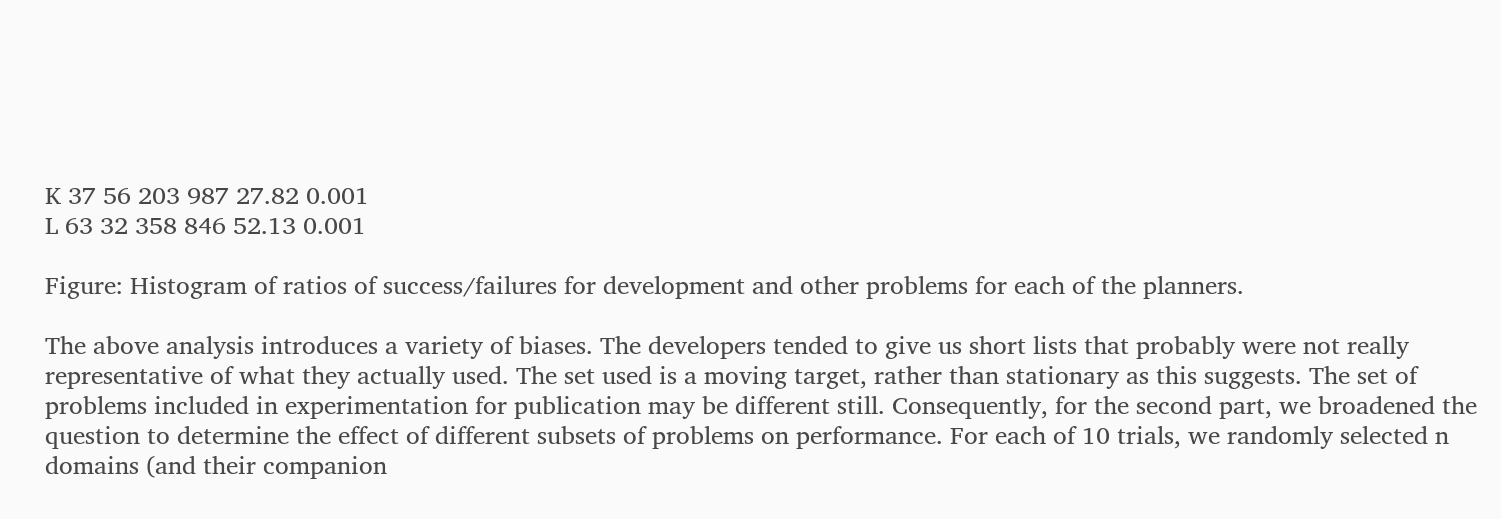K 37 56 203 987 27.82 0.001
L 63 32 358 846 52.13 0.001

Figure: Histogram of ratios of success/failures for development and other problems for each of the planners.

The above analysis introduces a variety of biases. The developers tended to give us short lists that probably were not really representative of what they actually used. The set used is a moving target, rather than stationary as this suggests. The set of problems included in experimentation for publication may be different still. Consequently, for the second part, we broadened the question to determine the effect of different subsets of problems on performance. For each of 10 trials, we randomly selected n domains (and their companion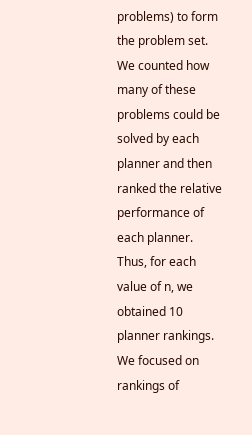problems) to form the problem set. We counted how many of these problems could be solved by each planner and then ranked the relative performance of each planner. Thus, for each value of n, we obtained 10 planner rankings. We focused on rankings of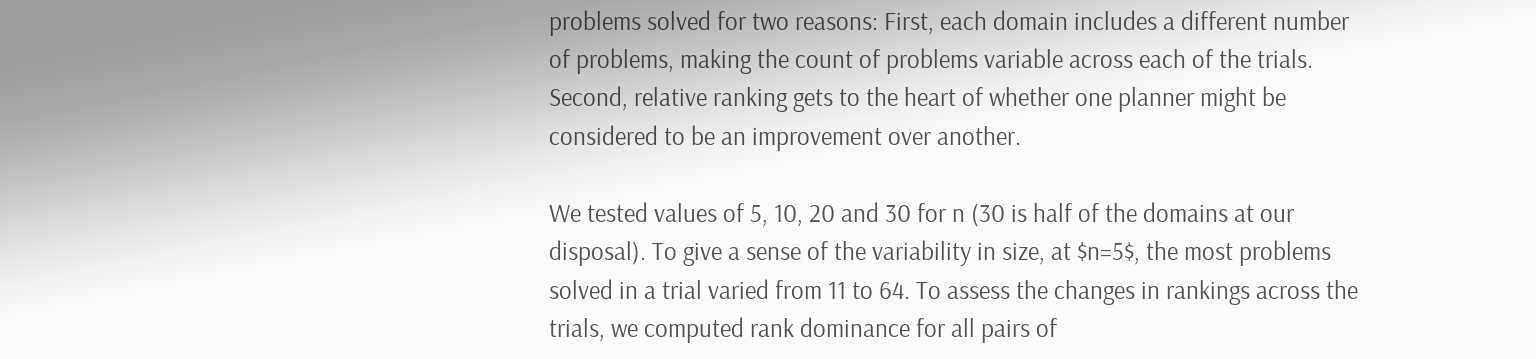problems solved for two reasons: First, each domain includes a different number of problems, making the count of problems variable across each of the trials. Second, relative ranking gets to the heart of whether one planner might be considered to be an improvement over another.

We tested values of 5, 10, 20 and 30 for n (30 is half of the domains at our disposal). To give a sense of the variability in size, at $n=5$, the most problems solved in a trial varied from 11 to 64. To assess the changes in rankings across the trials, we computed rank dominance for all pairs of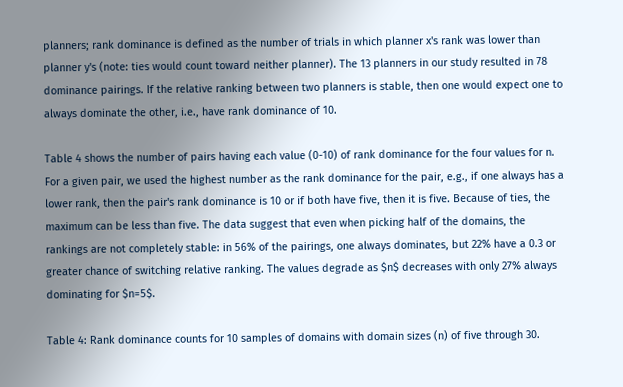planners; rank dominance is defined as the number of trials in which planner x's rank was lower than planner y's (note: ties would count toward neither planner). The 13 planners in our study resulted in 78 dominance pairings. If the relative ranking between two planners is stable, then one would expect one to always dominate the other, i.e., have rank dominance of 10.

Table 4 shows the number of pairs having each value (0-10) of rank dominance for the four values for n. For a given pair, we used the highest number as the rank dominance for the pair, e.g., if one always has a lower rank, then the pair's rank dominance is 10 or if both have five, then it is five. Because of ties, the maximum can be less than five. The data suggest that even when picking half of the domains, the rankings are not completely stable: in 56% of the pairings, one always dominates, but 22% have a 0.3 or greater chance of switching relative ranking. The values degrade as $n$ decreases with only 27% always dominating for $n=5$.

Table 4: Rank dominance counts for 10 samples of domains with domain sizes (n) of five through 30.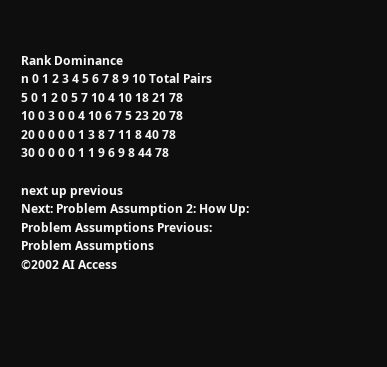Rank Dominance
n 0 1 2 3 4 5 6 7 8 9 10 Total Pairs
5 0 1 2 0 5 7 10 4 10 18 21 78
10 0 3 0 0 4 10 6 7 5 23 20 78
20 0 0 0 0 1 3 8 7 11 8 40 78
30 0 0 0 0 1 1 9 6 9 8 44 78

next up previous
Next: Problem Assumption 2: How Up: Problem Assumptions Previous: Problem Assumptions
©2002 AI Access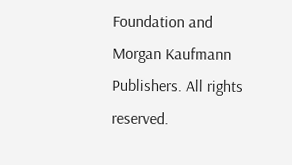Foundation and Morgan Kaufmann Publishers. All rights reserved.